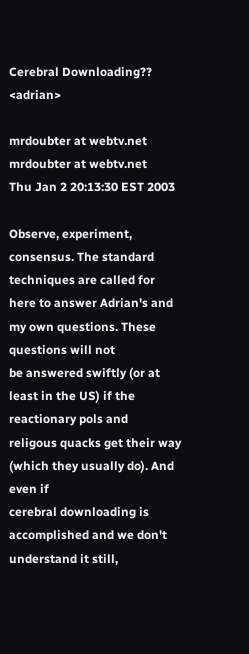Cerebral Downloading?? <adrian>

mrdoubter at webtv.net mrdoubter at webtv.net
Thu Jan 2 20:13:30 EST 2003

Observe, experiment, consensus. The standard techniques are called for
here to answer Adrian's and my own questions. These questions will not
be answered swiftly (or at least in the US) if the reactionary pols and
religous quacks get their way (which they usually do). And even if
cerebral downloading is accomplished and we don't understand it still,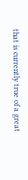that is currently true of a great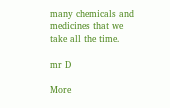many chemicals and medicines that we
take all the time.

mr D

More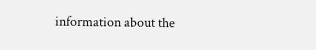information about the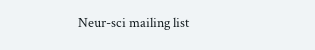Neur-sci mailing list